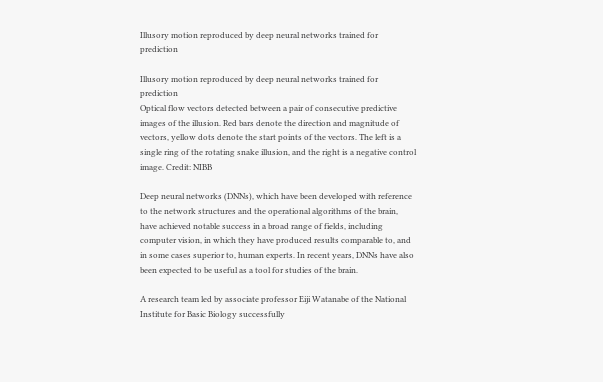Illusory motion reproduced by deep neural networks trained for prediction

Illusory motion reproduced by deep neural networks trained for prediction
Optical flow vectors detected between a pair of consecutive predictive images of the illusion. Red bars denote the direction and magnitude of vectors, yellow dots denote the start points of the vectors. The left is a single ring of the rotating snake illusion, and the right is a negative control image. Credit: NIBB

Deep neural networks (DNNs), which have been developed with reference to the network structures and the operational algorithms of the brain, have achieved notable success in a broad range of fields, including computer vision, in which they have produced results comparable to, and in some cases superior to, human experts. In recent years, DNNs have also been expected to be useful as a tool for studies of the brain.

A research team led by associate professor Eiji Watanabe of the National Institute for Basic Biology successfully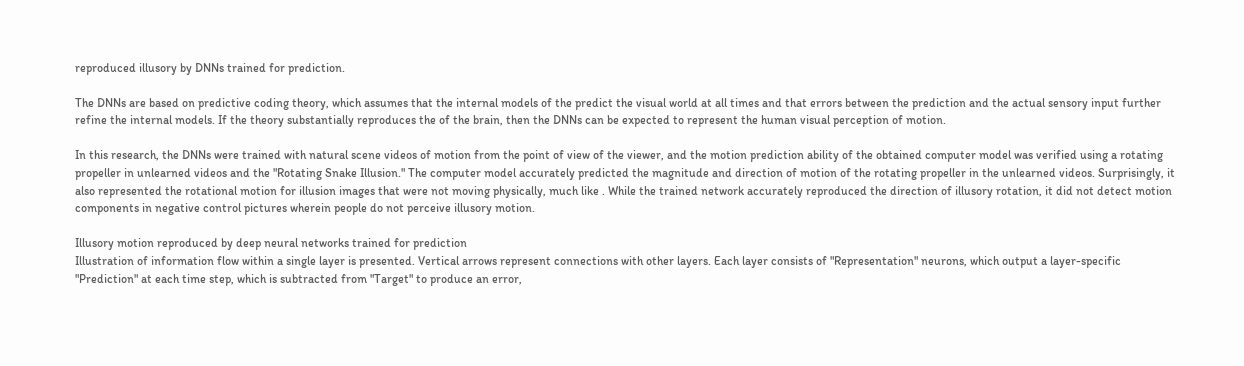reproduced illusory by DNNs trained for prediction.

The DNNs are based on predictive coding theory, which assumes that the internal models of the predict the visual world at all times and that errors between the prediction and the actual sensory input further refine the internal models. If the theory substantially reproduces the of the brain, then the DNNs can be expected to represent the human visual perception of motion.

In this research, the DNNs were trained with natural scene videos of motion from the point of view of the viewer, and the motion prediction ability of the obtained computer model was verified using a rotating propeller in unlearned videos and the "Rotating Snake Illusion." The computer model accurately predicted the magnitude and direction of motion of the rotating propeller in the unlearned videos. Surprisingly, it also represented the rotational motion for illusion images that were not moving physically, much like . While the trained network accurately reproduced the direction of illusory rotation, it did not detect motion components in negative control pictures wherein people do not perceive illusory motion.

Illusory motion reproduced by deep neural networks trained for prediction
Illustration of information flow within a single layer is presented. Vertical arrows represent connections with other layers. Each layer consists of "Representation" neurons, which output a layer-specific "Prediction" at each time step, which is subtracted from "Target" to produce an error,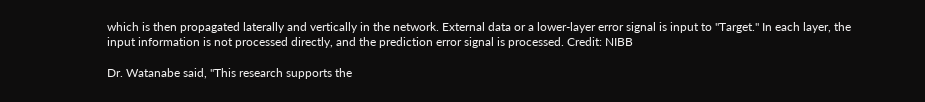which is then propagated laterally and vertically in the network. External data or a lower-layer error signal is input to "Target." In each layer, the input information is not processed directly, and the prediction error signal is processed. Credit: NIBB

Dr. Watanabe said, "This research supports the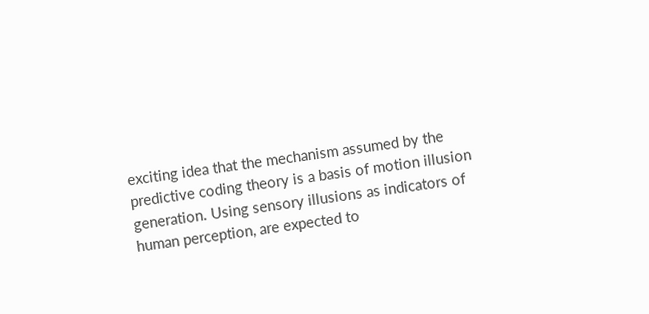exciting idea that the mechanism assumed by the predictive coding theory is a basis of motion illusion generation. Using sensory illusions as indicators of human perception, are expected to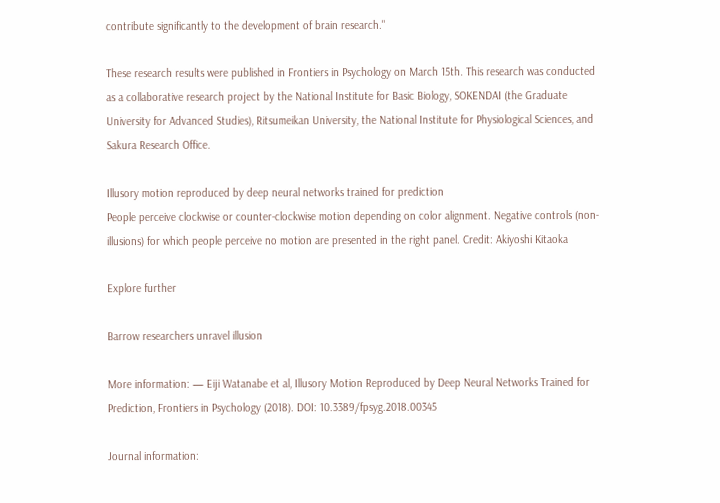contribute significantly to the development of brain research."

These research results were published in Frontiers in Psychology on March 15th. This research was conducted as a collaborative research project by the National Institute for Basic Biology, SOKENDAI (the Graduate University for Advanced Studies), Ritsumeikan University, the National Institute for Physiological Sciences, and Sakura Research Office.

Illusory motion reproduced by deep neural networks trained for prediction
People perceive clockwise or counter-clockwise motion depending on color alignment. Negative controls (non-illusions) for which people perceive no motion are presented in the right panel. Credit: Akiyoshi Kitaoka

Explore further

Barrow researchers unravel illusion

More information: — Eiji Watanabe et al, Illusory Motion Reproduced by Deep Neural Networks Trained for Prediction, Frontiers in Psychology (2018). DOI: 10.3389/fpsyg.2018.00345

Journal information: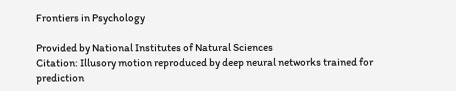Frontiers in Psychology

Provided by National Institutes of Natural Sciences
Citation: Illusory motion reproduced by deep neural networks trained for prediction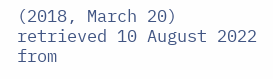(2018, March 20) retrieved 10 August 2022 from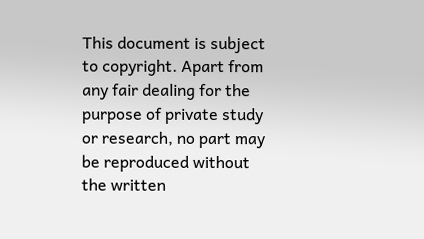This document is subject to copyright. Apart from any fair dealing for the purpose of private study or research, no part may be reproduced without the written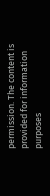permission. The content is provided for information purposes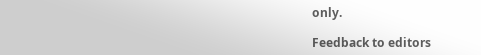only.

Feedback to editors